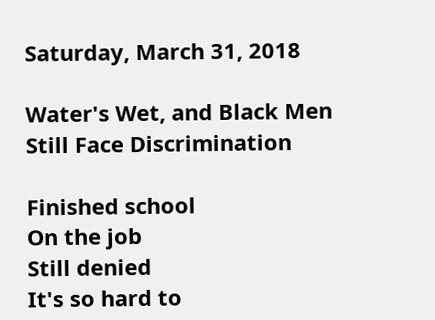Saturday, March 31, 2018

Water's Wet, and Black Men Still Face Discrimination

Finished school
On the job
Still denied
It's so hard to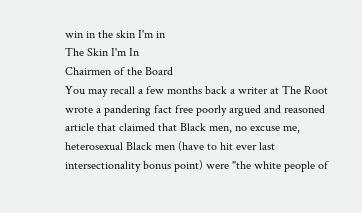win in the skin I'm in
The Skin I'm In
Chairmen of the Board
You may recall a few months back a writer at The Root wrote a pandering fact free poorly argued and reasoned article that claimed that Black men, no excuse me, heterosexual Black men (have to hit ever last intersectionality bonus point) were "the white people of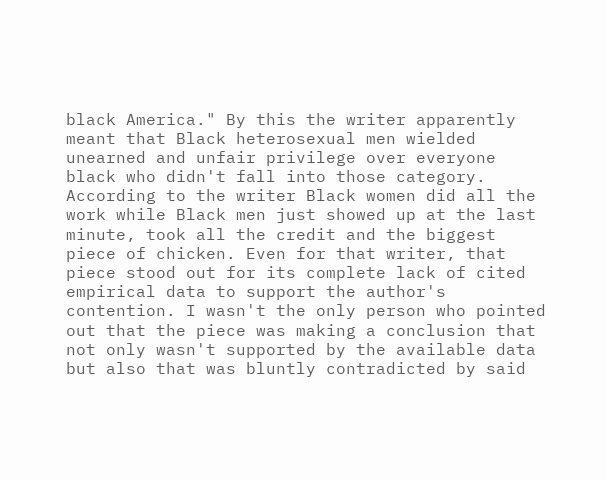black America." By this the writer apparently meant that Black heterosexual men wielded unearned and unfair privilege over everyone black who didn't fall into those category. According to the writer Black women did all the work while Black men just showed up at the last minute, took all the credit and the biggest piece of chicken. Even for that writer, that piece stood out for its complete lack of cited empirical data to support the author's contention. I wasn't the only person who pointed out that the piece was making a conclusion that not only wasn't supported by the available data but also that was bluntly contradicted by said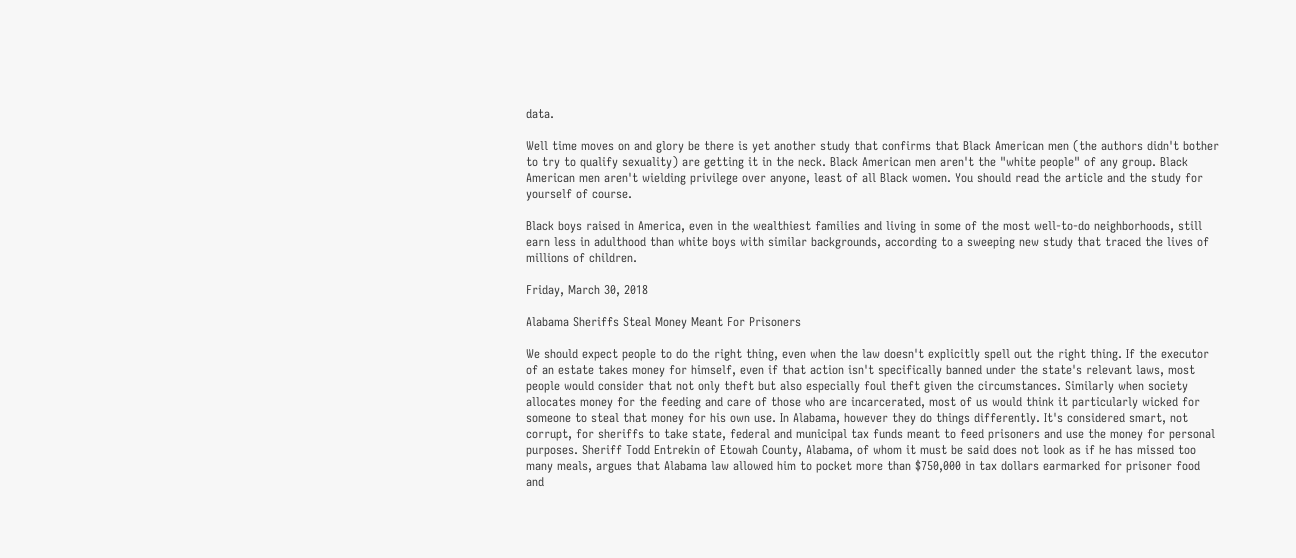data.

Well time moves on and glory be there is yet another study that confirms that Black American men (the authors didn't bother to try to qualify sexuality) are getting it in the neck. Black American men aren't the "white people" of any group. Black American men aren't wielding privilege over anyone, least of all Black women. You should read the article and the study for yourself of course.

Black boys raised in America, even in the wealthiest families and living in some of the most well-to-do neighborhoods, still earn less in adulthood than white boys with similar backgrounds, according to a sweeping new study that traced the lives of millions of children.

Friday, March 30, 2018

Alabama Sheriffs Steal Money Meant For Prisoners

We should expect people to do the right thing, even when the law doesn't explicitly spell out the right thing. If the executor of an estate takes money for himself, even if that action isn't specifically banned under the state's relevant laws, most people would consider that not only theft but also especially foul theft given the circumstances. Similarly when society allocates money for the feeding and care of those who are incarcerated, most of us would think it particularly wicked for someone to steal that money for his own use. In Alabama, however they do things differently. It's considered smart, not corrupt, for sheriffs to take state, federal and municipal tax funds meant to feed prisoners and use the money for personal purposes. Sheriff Todd Entrekin of Etowah County, Alabama, of whom it must be said does not look as if he has missed too many meals, argues that Alabama law allowed him to pocket more than $750,000 in tax dollars earmarked for prisoner food and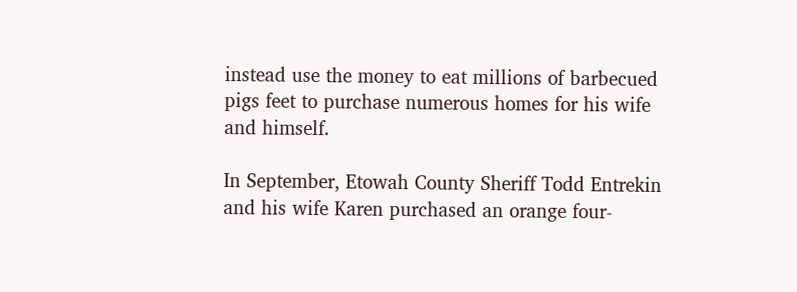instead use the money to eat millions of barbecued pigs feet to purchase numerous homes for his wife and himself.

In September, Etowah County Sheriff Todd Entrekin and his wife Karen purchased an orange four-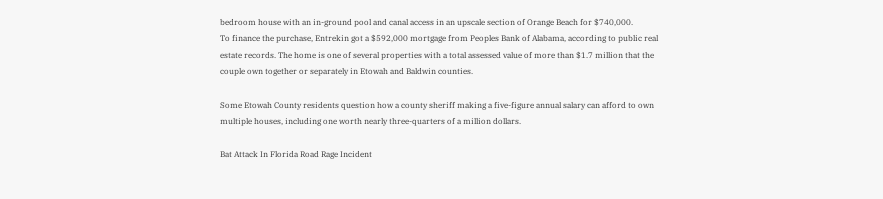bedroom house with an in-ground pool and canal access in an upscale section of Orange Beach for $740,000.
To finance the purchase, Entrekin got a $592,000 mortgage from Peoples Bank of Alabama, according to public real estate records. The home is one of several properties with a total assessed value of more than $1.7 million that the couple own together or separately in Etowah and Baldwin counties.

Some Etowah County residents question how a county sheriff making a five-figure annual salary can afford to own multiple houses, including one worth nearly three-quarters of a million dollars.

Bat Attack In Florida Road Rage Incident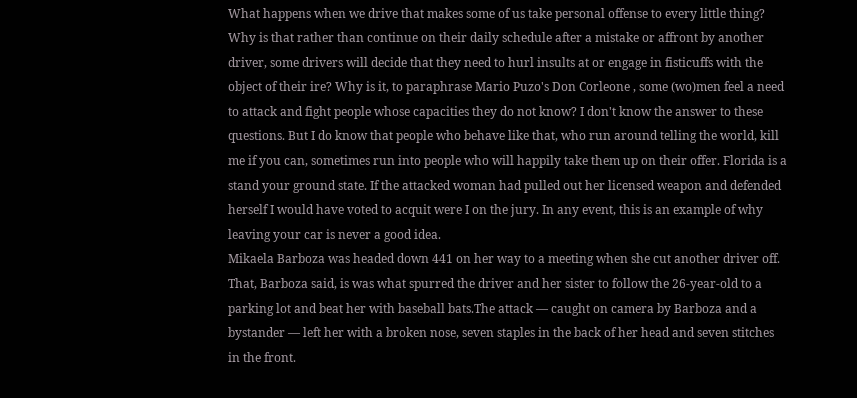What happens when we drive that makes some of us take personal offense to every little thing? Why is that rather than continue on their daily schedule after a mistake or affront by another driver, some drivers will decide that they need to hurl insults at or engage in fisticuffs with the object of their ire? Why is it, to paraphrase Mario Puzo's Don Corleone , some (wo)men feel a need to attack and fight people whose capacities they do not know? I don't know the answer to these questions. But I do know that people who behave like that, who run around telling the world, kill me if you can, sometimes run into people who will happily take them up on their offer. Florida is a stand your ground state. If the attacked woman had pulled out her licensed weapon and defended herself I would have voted to acquit were I on the jury. In any event, this is an example of why leaving your car is never a good idea.
Mikaela Barboza was headed down 441 on her way to a meeting when she cut another driver off. That, Barboza said, is was what spurred the driver and her sister to follow the 26-year-old to a parking lot and beat her with baseball bats.The attack — caught on camera by Barboza and a bystander — left her with a broken nose, seven staples in the back of her head and seven stitches in the front.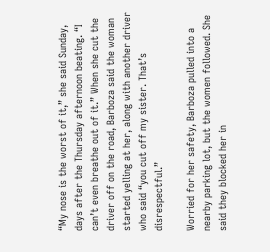“My nose is the worst of it,” she said Sunday, days after the Thursday afternoon beating. “I can’t even breathe out of it.” When she cut the driver off on the road, Barboza said the woman started yelling at her, along with another driver who said “you cut off my sister. That’s disrespectful.”

Worried for her safety, Barboza pulled into a nearby parking lot, but the women followed. She said they blocked her in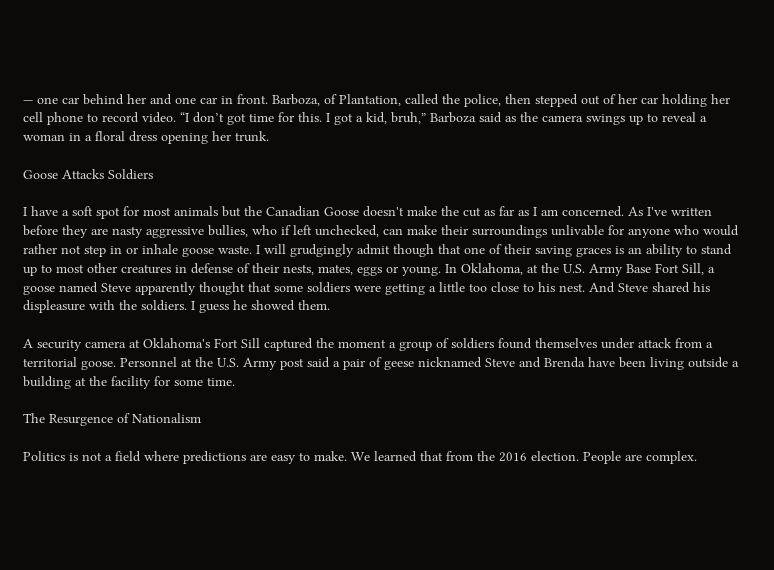— one car behind her and one car in front. Barboza, of Plantation, called the police, then stepped out of her car holding her cell phone to record video. “I don’t got time for this. I got a kid, bruh,” Barboza said as the camera swings up to reveal a woman in a floral dress opening her trunk.

Goose Attacks Soldiers

I have a soft spot for most animals but the Canadian Goose doesn't make the cut as far as I am concerned. As I've written before they are nasty aggressive bullies, who if left unchecked, can make their surroundings unlivable for anyone who would rather not step in or inhale goose waste. I will grudgingly admit though that one of their saving graces is an ability to stand up to most other creatures in defense of their nests, mates, eggs or young. In Oklahoma, at the U.S. Army Base Fort Sill, a goose named Steve apparently thought that some soldiers were getting a little too close to his nest. And Steve shared his displeasure with the soldiers. I guess he showed them.

A security camera at Oklahoma's Fort Sill captured the moment a group of soldiers found themselves under attack from a territorial goose. Personnel at the U.S. Army post said a pair of geese nicknamed Steve and Brenda have been living outside a building at the facility for some time.

The Resurgence of Nationalism

Politics is not a field where predictions are easy to make. We learned that from the 2016 election. People are complex.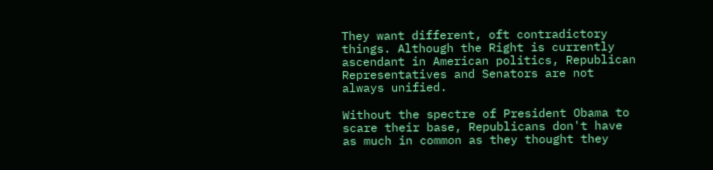They want different, oft contradictory things. Although the Right is currently ascendant in American politics, Republican Representatives and Senators are not always unified.

Without the spectre of President Obama to scare their base, Republicans don't have as much in common as they thought they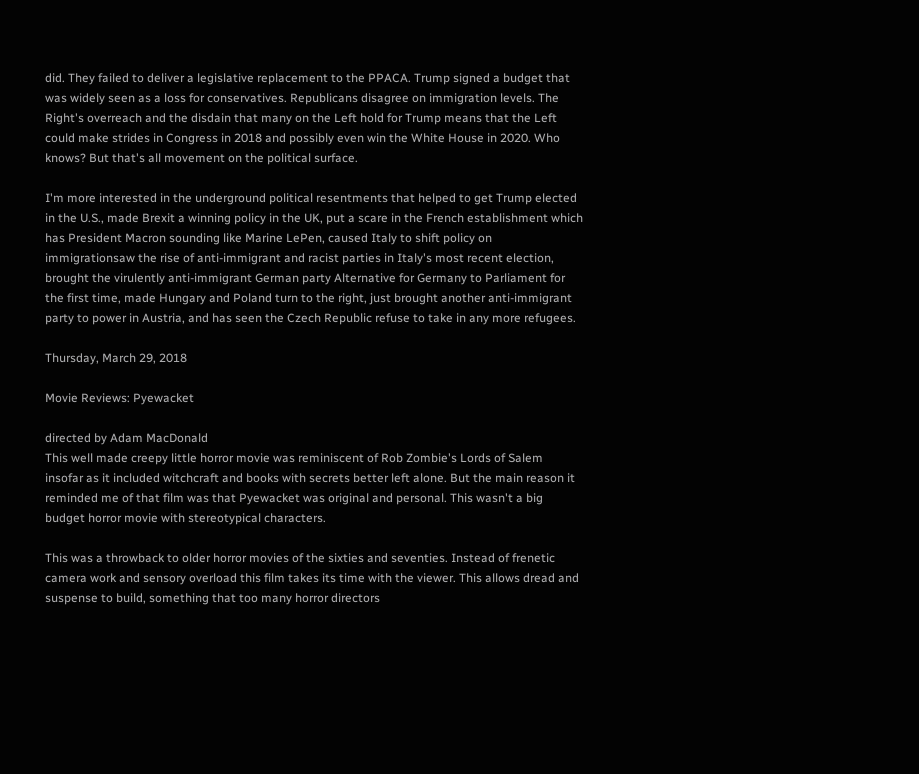did. They failed to deliver a legislative replacement to the PPACA. Trump signed a budget that was widely seen as a loss for conservatives. Republicans disagree on immigration levels. The Right's overreach and the disdain that many on the Left hold for Trump means that the Left could make strides in Congress in 2018 and possibly even win the White House in 2020. Who knows? But that's all movement on the political surface.

I'm more interested in the underground political resentments that helped to get Trump elected in the U.S., made Brexit a winning policy in the UK, put a scare in the French establishment which has President Macron sounding like Marine LePen, caused Italy to shift policy on immigrationsaw the rise of anti-immigrant and racist parties in Italy's most recent election, brought the virulently anti-immigrant German party Alternative for Germany to Parliament for the first time, made Hungary and Poland turn to the right, just brought another anti-immigrant party to power in Austria, and has seen the Czech Republic refuse to take in any more refugees.

Thursday, March 29, 2018

Movie Reviews: Pyewacket

directed by Adam MacDonald
This well made creepy little horror movie was reminiscent of Rob Zombie's Lords of Salem insofar as it included witchcraft and books with secrets better left alone. But the main reason it reminded me of that film was that Pyewacket was original and personal. This wasn't a big budget horror movie with stereotypical characters.

This was a throwback to older horror movies of the sixties and seventies. Instead of frenetic camera work and sensory overload this film takes its time with the viewer. This allows dread and suspense to build, something that too many horror directors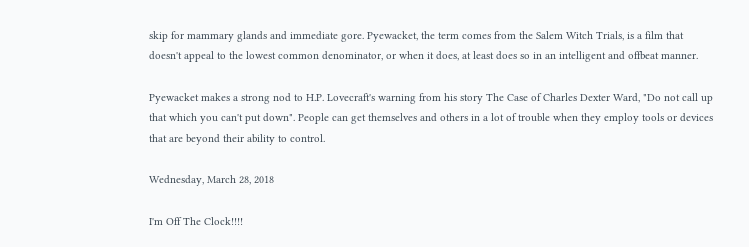skip for mammary glands and immediate gore. Pyewacket, the term comes from the Salem Witch Trials, is a film that doesn't appeal to the lowest common denominator, or when it does, at least does so in an intelligent and offbeat manner.

Pyewacket makes a strong nod to H.P. Lovecraft's warning from his story The Case of Charles Dexter Ward, "Do not call up that which you can't put down". People can get themselves and others in a lot of trouble when they employ tools or devices that are beyond their ability to control.

Wednesday, March 28, 2018

I'm Off The Clock!!!!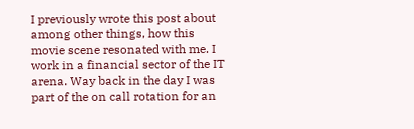I previously wrote this post about among other things, how this movie scene resonated with me. I work in a financial sector of the IT arena. Way back in the day I was part of the on call rotation for an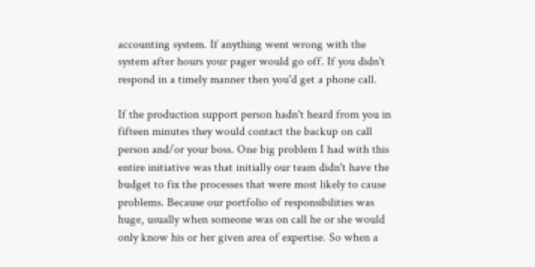accounting system. If anything went wrong with the system after hours your pager would go off. If you didn't respond in a timely manner then you'd get a phone call.

If the production support person hadn't heard from you in fifteen minutes they would contact the backup on call person and/or your boss. One big problem I had with this entire initiative was that initially our team didn't have the budget to fix the processes that were most likely to cause problems. Because our portfolio of responsibilities was huge, usually when someone was on call he or she would only know his or her given area of expertise. So when a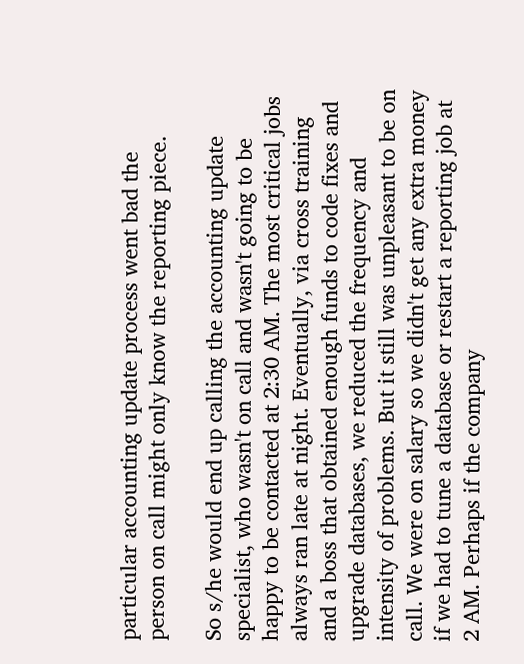particular accounting update process went bad the person on call might only know the reporting piece.

So s/he would end up calling the accounting update specialist, who wasn't on call and wasn't going to be happy to be contacted at 2:30 AM. The most critical jobs always ran late at night. Eventually, via cross training and a boss that obtained enough funds to code fixes and upgrade databases, we reduced the frequency and intensity of problems. But it still was unpleasant to be on call. We were on salary so we didn't get any extra money if we had to tune a database or restart a reporting job at 2 AM. Perhaps if the company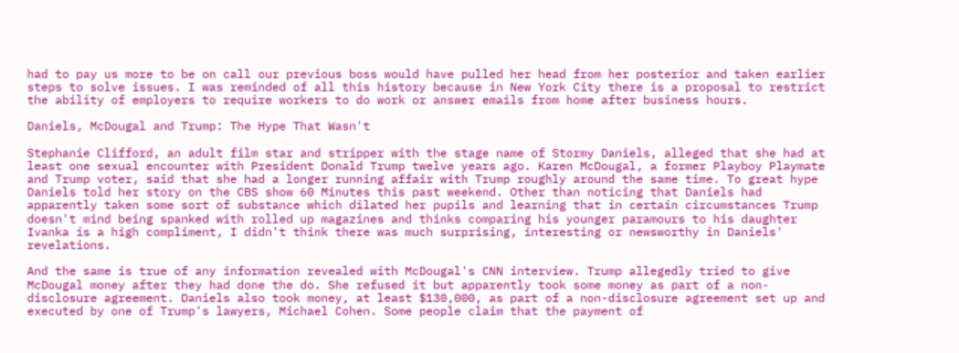had to pay us more to be on call our previous boss would have pulled her head from her posterior and taken earlier steps to solve issues. I was reminded of all this history because in New York City there is a proposal to restrict the ability of employers to require workers to do work or answer emails from home after business hours.

Daniels, McDougal and Trump: The Hype That Wasn't

Stephanie Clifford, an adult film star and stripper with the stage name of Stormy Daniels, alleged that she had at least one sexual encounter with President Donald Trump twelve years ago. Karen McDougal, a former Playboy Playmate and Trump voter, said that she had a longer running affair with Trump roughly around the same time. To great hype Daniels told her story on the CBS show 60 Minutes this past weekend. Other than noticing that Daniels had apparently taken some sort of substance which dilated her pupils and learning that in certain circumstances Trump doesn't mind being spanked with rolled up magazines and thinks comparing his younger paramours to his daughter Ivanka is a high compliment, I didn't think there was much surprising, interesting or newsworthy in Daniels' revelations.

And the same is true of any information revealed with McDougal's CNN interview. Trump allegedly tried to give McDougal money after they had done the do. She refused it but apparently took some money as part of a non-disclosure agreement. Daniels also took money, at least $130,000, as part of a non-disclosure agreement set up and executed by one of Trump's lawyers, Michael Cohen. Some people claim that the payment of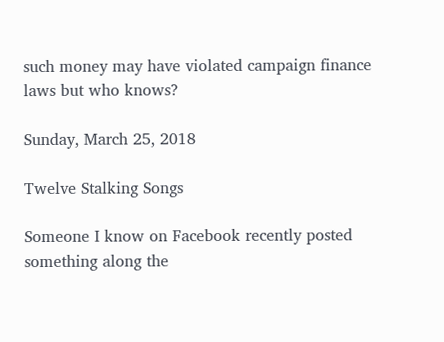such money may have violated campaign finance laws but who knows?

Sunday, March 25, 2018

Twelve Stalking Songs

Someone I know on Facebook recently posted something along the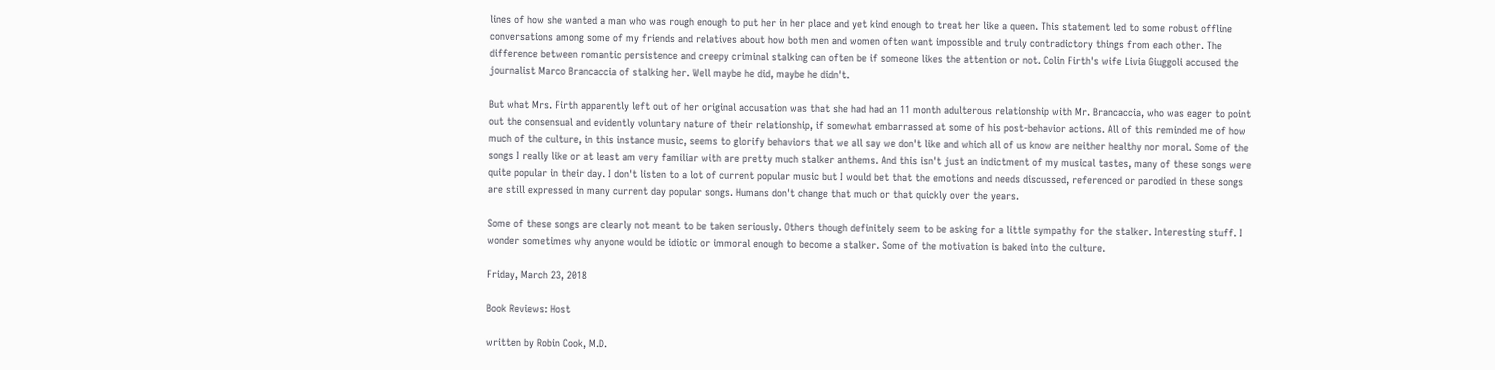lines of how she wanted a man who was rough enough to put her in her place and yet kind enough to treat her like a queen. This statement led to some robust offline conversations among some of my friends and relatives about how both men and women often want impossible and truly contradictory things from each other. The difference between romantic persistence and creepy criminal stalking can often be if someone likes the attention or not. Colin Firth's wife Livia Giuggoli accused the journalist Marco Brancaccia of stalking her. Well maybe he did, maybe he didn't.

But what Mrs. Firth apparently left out of her original accusation was that she had had an 11 month adulterous relationship with Mr. Brancaccia, who was eager to point out the consensual and evidently voluntary nature of their relationship, if somewhat embarrassed at some of his post-behavior actions. All of this reminded me of how much of the culture, in this instance music, seems to glorify behaviors that we all say we don't like and which all of us know are neither healthy nor moral. Some of the songs I really like or at least am very familiar with are pretty much stalker anthems. And this isn't just an indictment of my musical tastes, many of these songs were quite popular in their day. I don't listen to a lot of current popular music but I would bet that the emotions and needs discussed, referenced or parodied in these songs are still expressed in many current day popular songs. Humans don't change that much or that quickly over the years.

Some of these songs are clearly not meant to be taken seriously. Others though definitely seem to be asking for a little sympathy for the stalker. Interesting stuff. I wonder sometimes why anyone would be idiotic or immoral enough to become a stalker. Some of the motivation is baked into the culture.

Friday, March 23, 2018

Book Reviews: Host

written by Robin Cook, M.D.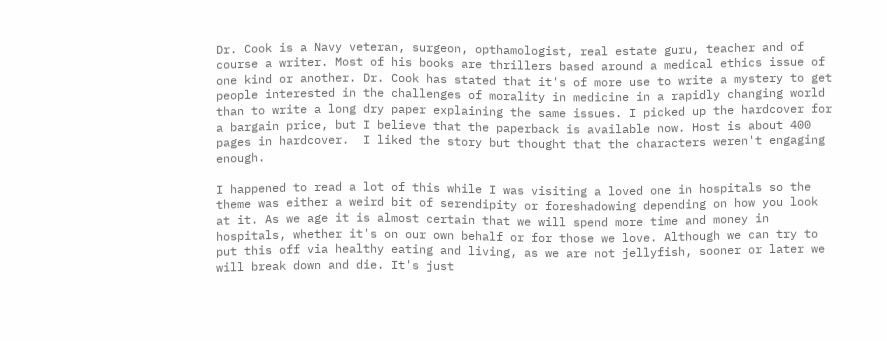Dr. Cook is a Navy veteran, surgeon, opthamologist, real estate guru, teacher and of course a writer. Most of his books are thrillers based around a medical ethics issue of one kind or another. Dr. Cook has stated that it's of more use to write a mystery to get people interested in the challenges of morality in medicine in a rapidly changing world than to write a long dry paper explaining the same issues. I picked up the hardcover for a bargain price, but I believe that the paperback is available now. Host is about 400 pages in hardcover.  I liked the story but thought that the characters weren't engaging enough.

I happened to read a lot of this while I was visiting a loved one in hospitals so the theme was either a weird bit of serendipity or foreshadowing depending on how you look at it. As we age it is almost certain that we will spend more time and money in hospitals, whether it's on our own behalf or for those we love. Although we can try to put this off via healthy eating and living, as we are not jellyfish, sooner or later we will break down and die. It's just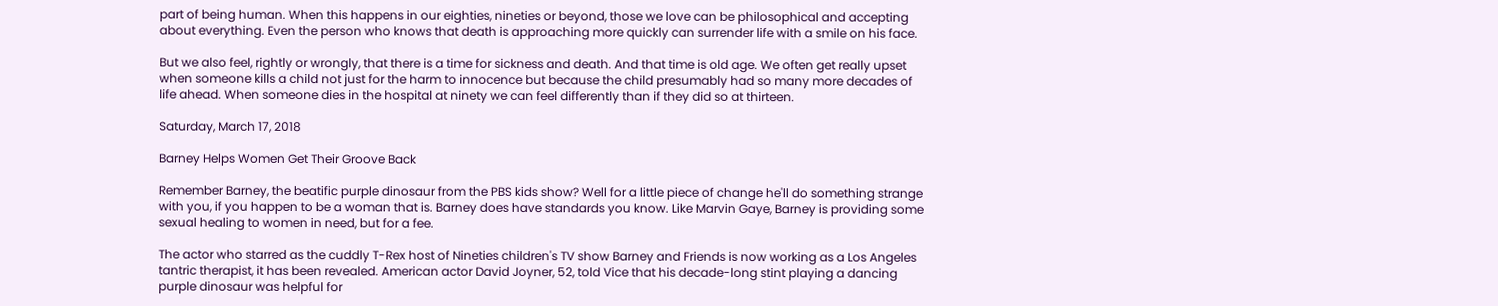part of being human. When this happens in our eighties, nineties or beyond, those we love can be philosophical and accepting about everything. Even the person who knows that death is approaching more quickly can surrender life with a smile on his face.

But we also feel, rightly or wrongly, that there is a time for sickness and death. And that time is old age. We often get really upset when someone kills a child not just for the harm to innocence but because the child presumably had so many more decades of life ahead. When someone dies in the hospital at ninety we can feel differently than if they did so at thirteen.

Saturday, March 17, 2018

Barney Helps Women Get Their Groove Back

Remember Barney, the beatific purple dinosaur from the PBS kids show? Well for a little piece of change he'll do something strange with you, if you happen to be a woman that is. Barney does have standards you know. Like Marvin Gaye, Barney is providing some sexual healing to women in need, but for a fee.

The actor who starred as the cuddly T-Rex host of Nineties children's TV show Barney and Friends is now working as a Los Angeles tantric therapist, it has been revealed. American actor David Joyner, 52, told Vice that his decade-long stint playing a dancing purple dinosaur was helpful for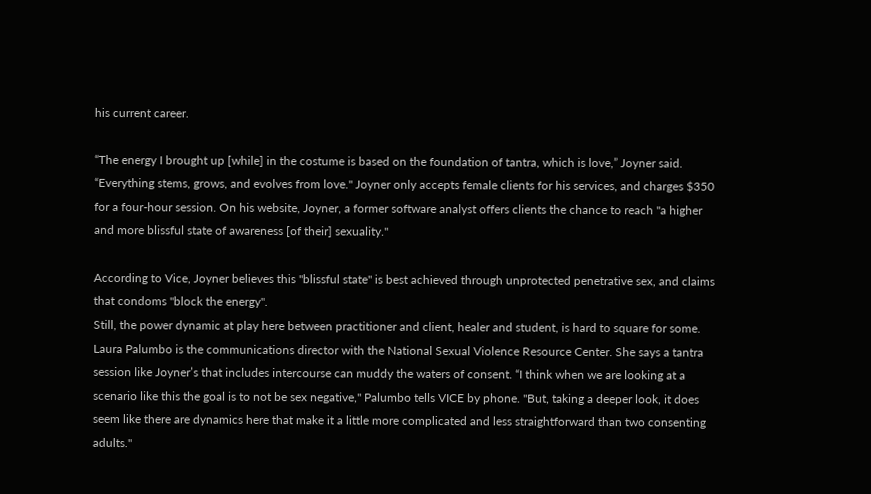his current career.

“The energy I brought up [while] in the costume is based on the foundation of tantra, which is love,” Joyner said. “Everything stems, grows, and evolves from love." Joyner only accepts female clients for his services, and charges $350 for a four-hour session. On his website, Joyner, a former software analyst offers clients the chance to reach "a higher and more blissful state of awareness [of their] sexuality."

According to Vice, Joyner believes this "blissful state" is best achieved through unprotected penetrative sex, and claims that condoms "block the energy".
Still, the power dynamic at play here between practitioner and client, healer and student, is hard to square for some. Laura Palumbo is the communications director with the National Sexual Violence Resource Center. She says a tantra session like Joyner’s that includes intercourse can muddy the waters of consent. “I think when we are looking at a scenario like this the goal is to not be sex negative," Palumbo tells VICE by phone. "But, taking a deeper look, it does seem like there are dynamics here that make it a little more complicated and less straightforward than two consenting adults."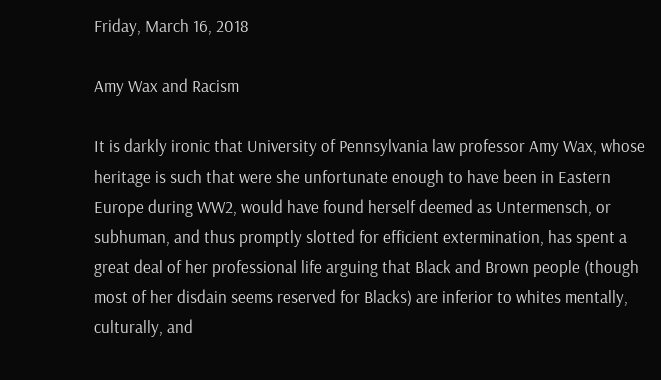Friday, March 16, 2018

Amy Wax and Racism

It is darkly ironic that University of Pennsylvania law professor Amy Wax, whose heritage is such that were she unfortunate enough to have been in Eastern Europe during WW2, would have found herself deemed as Untermensch, or subhuman, and thus promptly slotted for efficient extermination, has spent a great deal of her professional life arguing that Black and Brown people (though most of her disdain seems reserved for Blacks) are inferior to whites mentally, culturally, and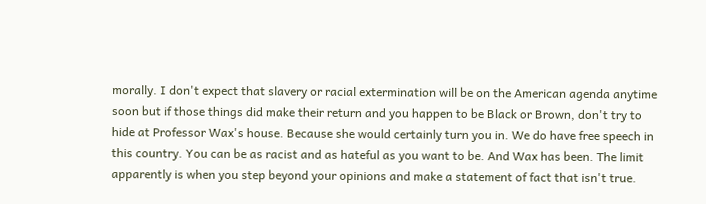morally. I don't expect that slavery or racial extermination will be on the American agenda anytime soon but if those things did make their return and you happen to be Black or Brown, don't try to hide at Professor Wax's house. Because she would certainly turn you in. We do have free speech in this country. You can be as racist and as hateful as you want to be. And Wax has been. The limit apparently is when you step beyond your opinions and make a statement of fact that isn't true.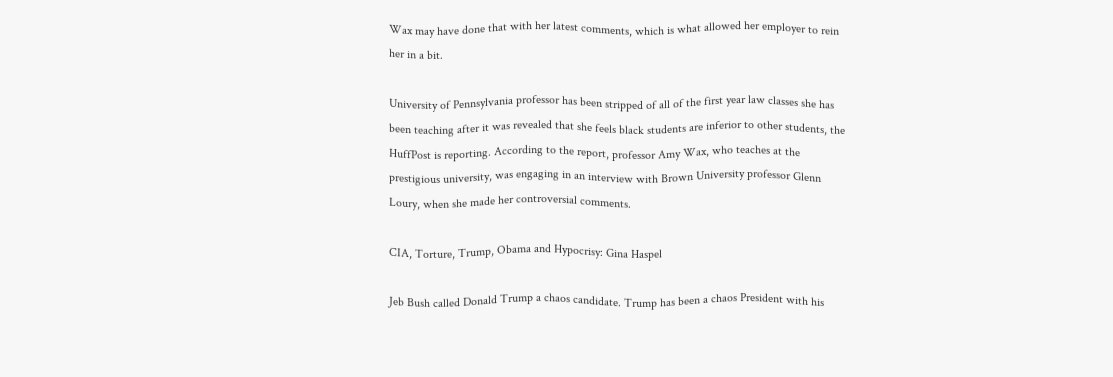Wax may have done that with her latest comments, which is what allowed her employer to rein her in a bit.

University of Pennsylvania professor has been stripped of all of the first year law classes she has been teaching after it was revealed that she feels black students are inferior to other students, the HuffPost is reporting. According to the report, professor Amy Wax, who teaches at the prestigious university, was engaging in an interview with Brown University professor Glenn Loury, when she made her controversial comments.

CIA, Torture, Trump, Obama and Hypocrisy: Gina Haspel

Jeb Bush called Donald Trump a chaos candidate. Trump has been a chaos President with his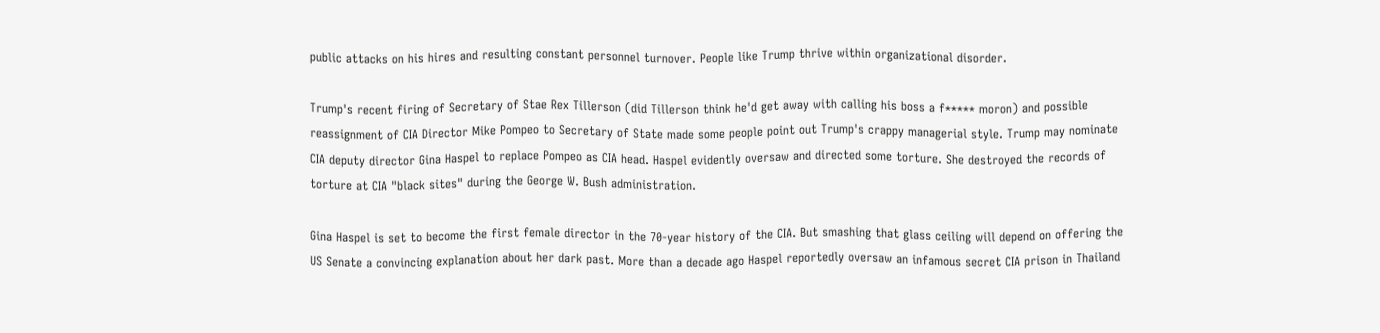public attacks on his hires and resulting constant personnel turnover. People like Trump thrive within organizational disorder.

Trump's recent firing of Secretary of Stae Rex Tillerson (did Tillerson think he'd get away with calling his boss a f***** moron) and possible reassignment of CIA Director Mike Pompeo to Secretary of State made some people point out Trump's crappy managerial style. Trump may nominate CIA deputy director Gina Haspel to replace Pompeo as CIA head. Haspel evidently oversaw and directed some torture. She destroyed the records of torture at CIA "black sites" during the George W. Bush administration.

Gina Haspel is set to become the first female director in the 70-year history of the CIA. But smashing that glass ceiling will depend on offering the US Senate a convincing explanation about her dark past. More than a decade ago Haspel reportedly oversaw an infamous secret CIA prison in Thailand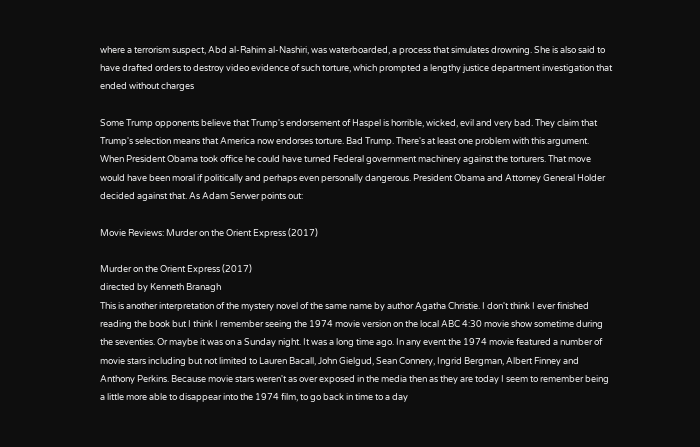where a terrorism suspect, Abd al-Rahim al-Nashiri, was waterboarded, a process that simulates drowning. She is also said to have drafted orders to destroy video evidence of such torture, which prompted a lengthy justice department investigation that ended without charges

Some Trump opponents believe that Trump's endorsement of Haspel is horrible, wicked, evil and very bad. They claim that Trump's selection means that America now endorses torture. Bad Trump. There's at least one problem with this argument. When President Obama took office he could have turned Federal government machinery against the torturers. That move would have been moral if politically and perhaps even personally dangerous. President Obama and Attorney General Holder decided against that. As Adam Serwer points out:

Movie Reviews: Murder on the Orient Express (2017)

Murder on the Orient Express (2017)
directed by Kenneth Branagh
This is another interpretation of the mystery novel of the same name by author Agatha Christie. I don't think I ever finished reading the book but I think I remember seeing the 1974 movie version on the local ABC 4:30 movie show sometime during the seventies. Or maybe it was on a Sunday night. It was a long time ago. In any event the 1974 movie featured a number of movie stars including but not limited to Lauren Bacall, John Gielgud, Sean Connery, Ingrid Bergman, Albert Finney and Anthony Perkins. Because movie stars weren't as over exposed in the media then as they are today I seem to remember being a little more able to disappear into the 1974 film, to go back in time to a day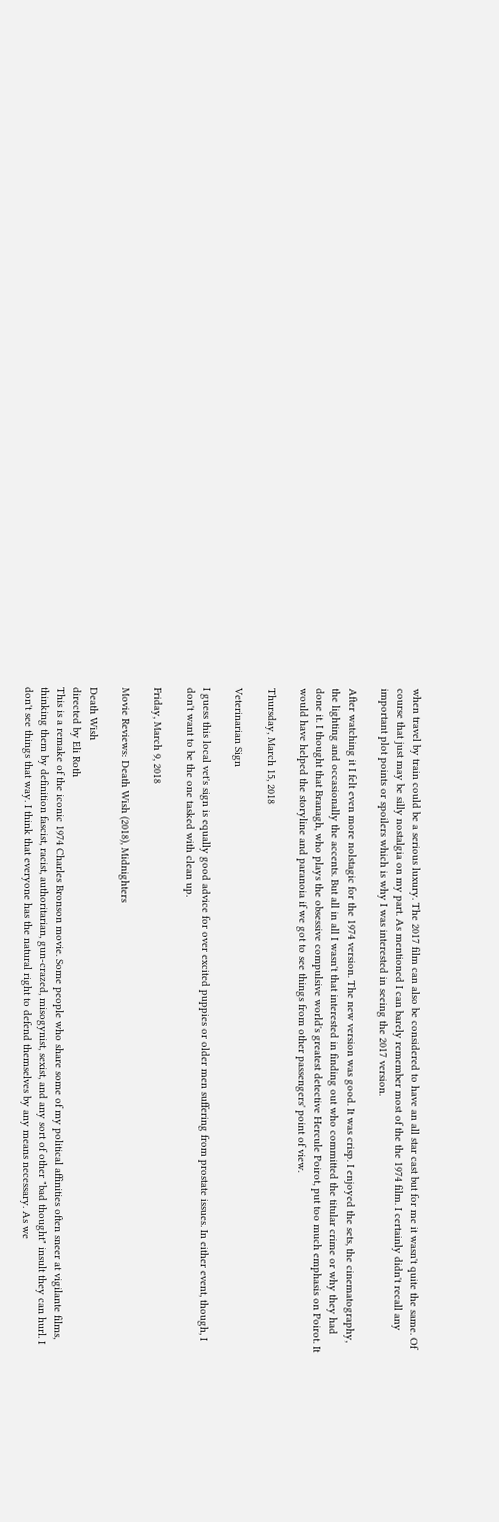when travel by train could be a serious luxury. The 2017 film can also be considered to have an all star cast but for me it wasn't quite the same. Of course that just may be silly nostalgia on my part. As mentioned I can barely remember most of the the 1974 film. I certainly didn't recall any important plot points or spoilers which is why I was interested in seeing the 2017 version.

After watching it I felt even more nolstagic for the 1974 version. The new version was good. It was crisp. I enjoyed the sets, the cinematography, the lighting and occasionally the accents. But all in all I wasn't that interested in finding out who committed the titular crime or why they had done it. I thought that Branagh, who plays the obsessive compulsive world's greatest detective Hercule Poirot, put too much emphasis on Poirot. It would have helped the storyline and paranoia if we got to see things from other passengers' point of view.

Thursday, March 15, 2018

Veterinarian Sign

I guess this local vet's sign is equally good advice for over excited puppies or older men suffering from prostate issues. In either event, though, I don't want to be the one tasked with clean up.

Friday, March 9, 2018

Movie Reviews: Death Wish (2018), Midnighters

Death Wish
directed by Eli Roth
This is a remake of the iconic 1974 Charles Bronson movie. Some people who share some of my political affinities often sneer at vigilante films, thinking them by definition fascist, racist, authoritarian, gun-crazed, misogynist, sexist, and any sort of other "bad thought" insult they can hurl. I don't see things that way. I think that everyone has the natural right to defend themselves by any means necessary. As we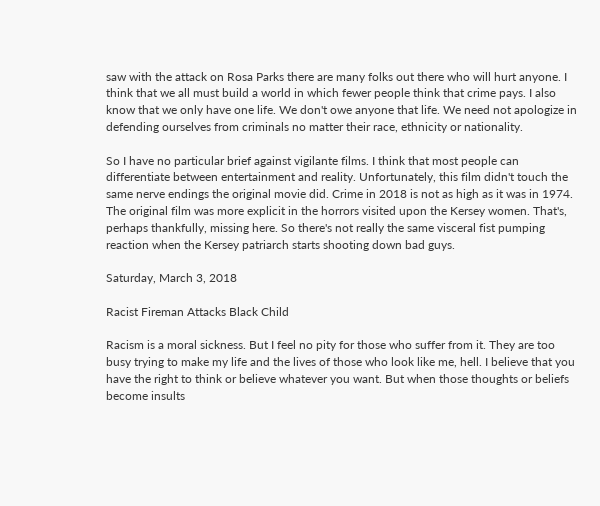saw with the attack on Rosa Parks there are many folks out there who will hurt anyone. I think that we all must build a world in which fewer people think that crime pays. I also know that we only have one life. We don't owe anyone that life. We need not apologize in defending ourselves from criminals no matter their race, ethnicity or nationality.

So I have no particular brief against vigilante films. I think that most people can differentiate between entertainment and reality. Unfortunately, this film didn't touch the same nerve endings the original movie did. Crime in 2018 is not as high as it was in 1974. The original film was more explicit in the horrors visited upon the Kersey women. That's, perhaps thankfully, missing here. So there's not really the same visceral fist pumping reaction when the Kersey patriarch starts shooting down bad guys.

Saturday, March 3, 2018

Racist Fireman Attacks Black Child

Racism is a moral sickness. But I feel no pity for those who suffer from it. They are too busy trying to make my life and the lives of those who look like me, hell. I believe that you have the right to think or believe whatever you want. But when those thoughts or beliefs become insults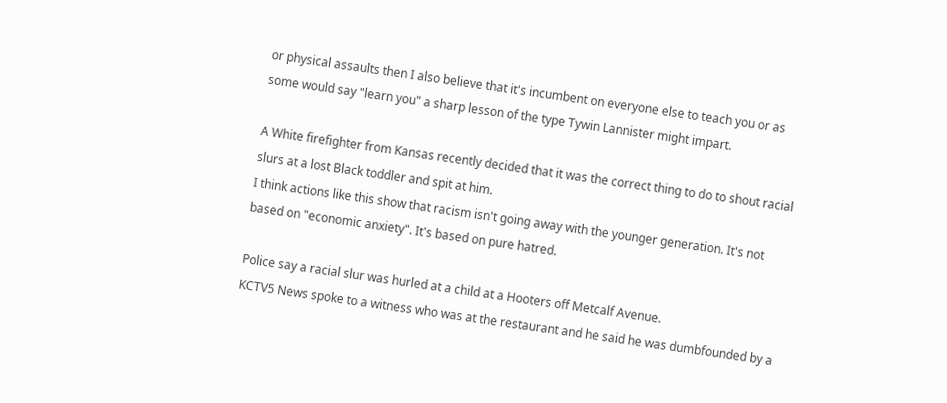or physical assaults then I also believe that it's incumbent on everyone else to teach you or as some would say "learn you" a sharp lesson of the type Tywin Lannister might impart.

A White firefighter from Kansas recently decided that it was the correct thing to do to shout racial slurs at a lost Black toddler and spit at him.
I think actions like this show that racism isn't going away with the younger generation. It's not based on "economic anxiety". It's based on pure hatred.

Police say a racial slur was hurled at a child at a Hooters off Metcalf Avenue.
KCTV5 News spoke to a witness who was at the restaurant and he said he was dumbfounded by a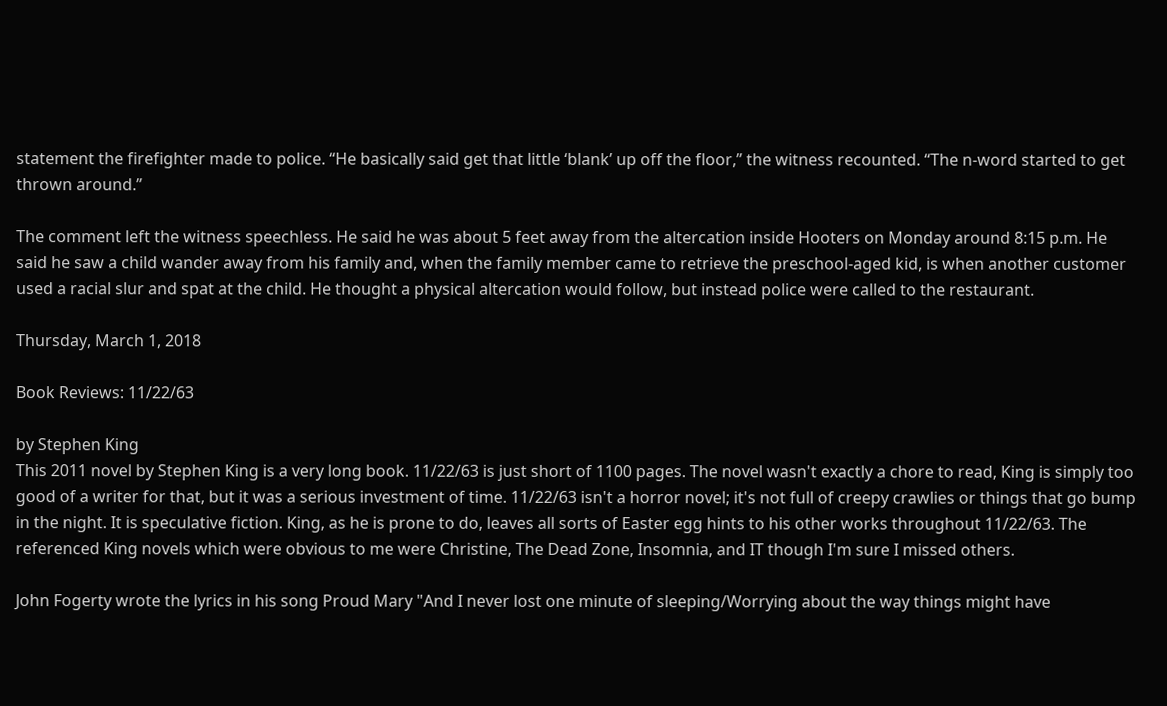statement the firefighter made to police. “He basically said get that little ‘blank’ up off the floor,” the witness recounted. “The n-word started to get thrown around.”

The comment left the witness speechless. He said he was about 5 feet away from the altercation inside Hooters on Monday around 8:15 p.m. He said he saw a child wander away from his family and, when the family member came to retrieve the preschool-aged kid, is when another customer used a racial slur and spat at the child. He thought a physical altercation would follow, but instead police were called to the restaurant.

Thursday, March 1, 2018

Book Reviews: 11/22/63

by Stephen King
This 2011 novel by Stephen King is a very long book. 11/22/63 is just short of 1100 pages. The novel wasn't exactly a chore to read, King is simply too good of a writer for that, but it was a serious investment of time. 11/22/63 isn't a horror novel; it's not full of creepy crawlies or things that go bump in the night. It is speculative fiction. King, as he is prone to do, leaves all sorts of Easter egg hints to his other works throughout 11/22/63. The referenced King novels which were obvious to me were Christine, The Dead Zone, Insomnia, and IT though I'm sure I missed others.

John Fogerty wrote the lyrics in his song Proud Mary "And I never lost one minute of sleeping/Worrying about the way things might have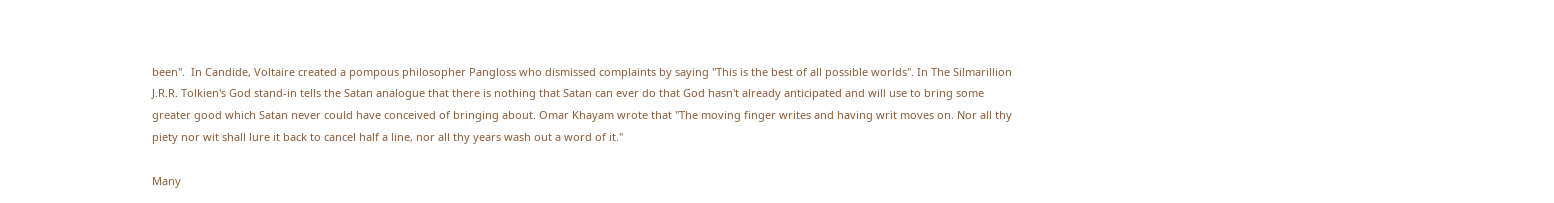been".  In Candide, Voltaire created a pompous philosopher Pangloss who dismissed complaints by saying "This is the best of all possible worlds". In The Silmarillion J.R.R. Tolkien's God stand-in tells the Satan analogue that there is nothing that Satan can ever do that God hasn't already anticipated and will use to bring some greater good which Satan never could have conceived of bringing about. Omar Khayam wrote that "The moving finger writes and having writ moves on. Nor all thy piety nor wit shall lure it back to cancel half a line, nor all thy years wash out a word of it."

Many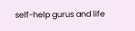self-help gurus and life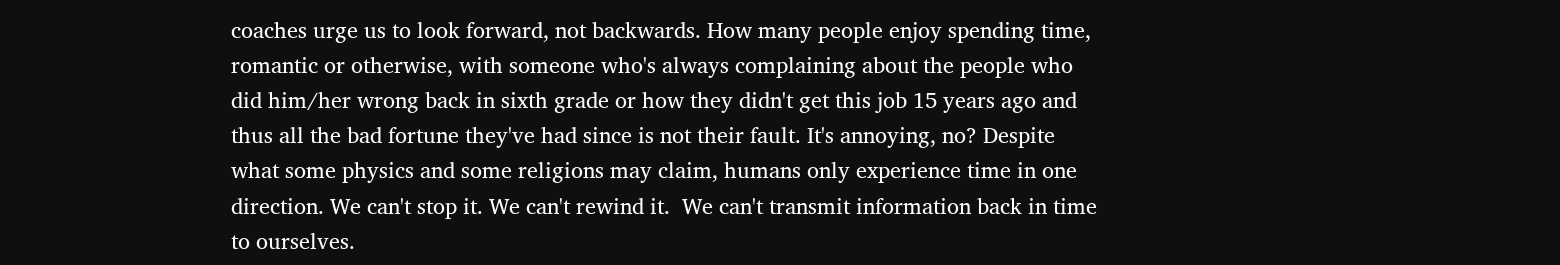coaches urge us to look forward, not backwards. How many people enjoy spending time, romantic or otherwise, with someone who's always complaining about the people who did him/her wrong back in sixth grade or how they didn't get this job 15 years ago and thus all the bad fortune they've had since is not their fault. It's annoying, no? Despite what some physics and some religions may claim, humans only experience time in one direction. We can't stop it. We can't rewind it.  We can't transmit information back in time to ourselves.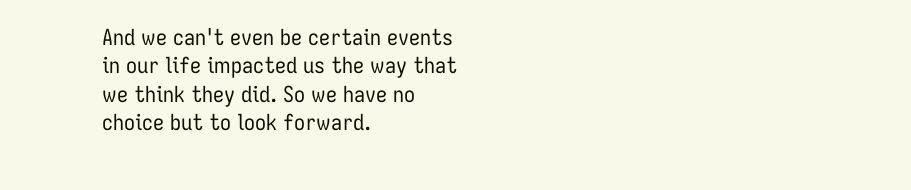And we can't even be certain events in our life impacted us the way that we think they did. So we have no choice but to look forward.